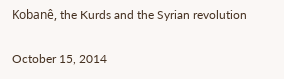Kobanê, the Kurds and the Syrian revolution

October 15, 2014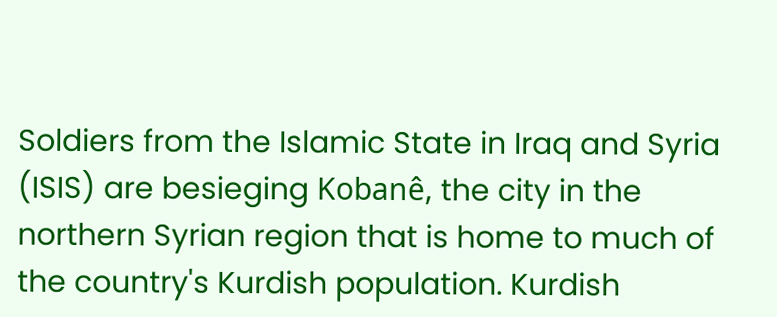Soldiers from the Islamic State in Iraq and Syria (ISIS) are besieging Kobanê, the city in the northern Syrian region that is home to much of the country's Kurdish population. Kurdish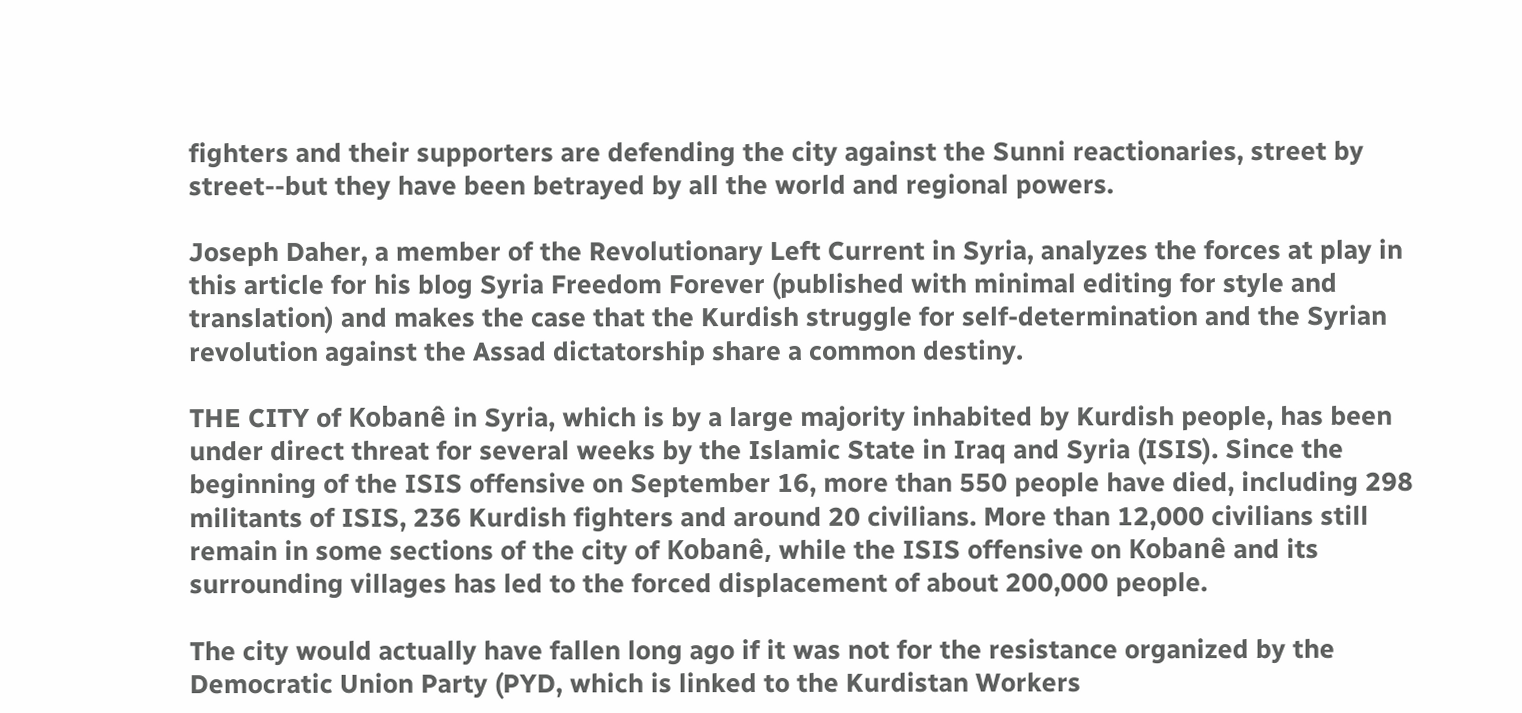fighters and their supporters are defending the city against the Sunni reactionaries, street by street--but they have been betrayed by all the world and regional powers.

Joseph Daher, a member of the Revolutionary Left Current in Syria, analyzes the forces at play in this article for his blog Syria Freedom Forever (published with minimal editing for style and translation) and makes the case that the Kurdish struggle for self-determination and the Syrian revolution against the Assad dictatorship share a common destiny.

THE CITY of Kobanê in Syria, which is by a large majority inhabited by Kurdish people, has been under direct threat for several weeks by the Islamic State in Iraq and Syria (ISIS). Since the beginning of the ISIS offensive on September 16, more than 550 people have died, including 298 militants of ISIS, 236 Kurdish fighters and around 20 civilians. More than 12,000 civilians still remain in some sections of the city of Kobanê, while the ISIS offensive on Kobanê and its surrounding villages has led to the forced displacement of about 200,000 people.

The city would actually have fallen long ago if it was not for the resistance organized by the Democratic Union Party (PYD, which is linked to the Kurdistan Workers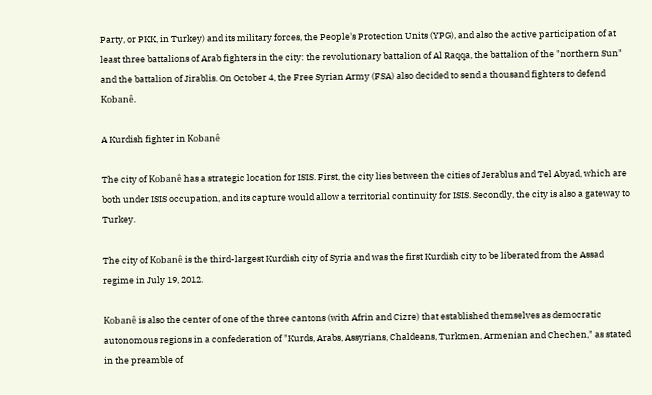Party, or PKK, in Turkey) and its military forces, the People's Protection Units (YPG), and also the active participation of at least three battalions of Arab fighters in the city: the revolutionary battalion of Al Raqqa, the battalion of the "northern Sun" and the battalion of Jirablis. On October 4, the Free Syrian Army (FSA) also decided to send a thousand fighters to defend Kobanê.

A Kurdish fighter in Kobanê

The city of Kobanê has a strategic location for ISIS. First, the city lies between the cities of Jerablus and Tel Abyad, which are both under ISIS occupation, and its capture would allow a territorial continuity for ISIS. Secondly, the city is also a gateway to Turkey.

The city of Kobanê is the third-largest Kurdish city of Syria and was the first Kurdish city to be liberated from the Assad regime in July 19, 2012.

Kobanê is also the center of one of the three cantons (with Afrin and Cizre) that established themselves as democratic autonomous regions in a confederation of "Kurds, Arabs, Assyrians, Chaldeans, Turkmen, Armenian and Chechen," as stated in the preamble of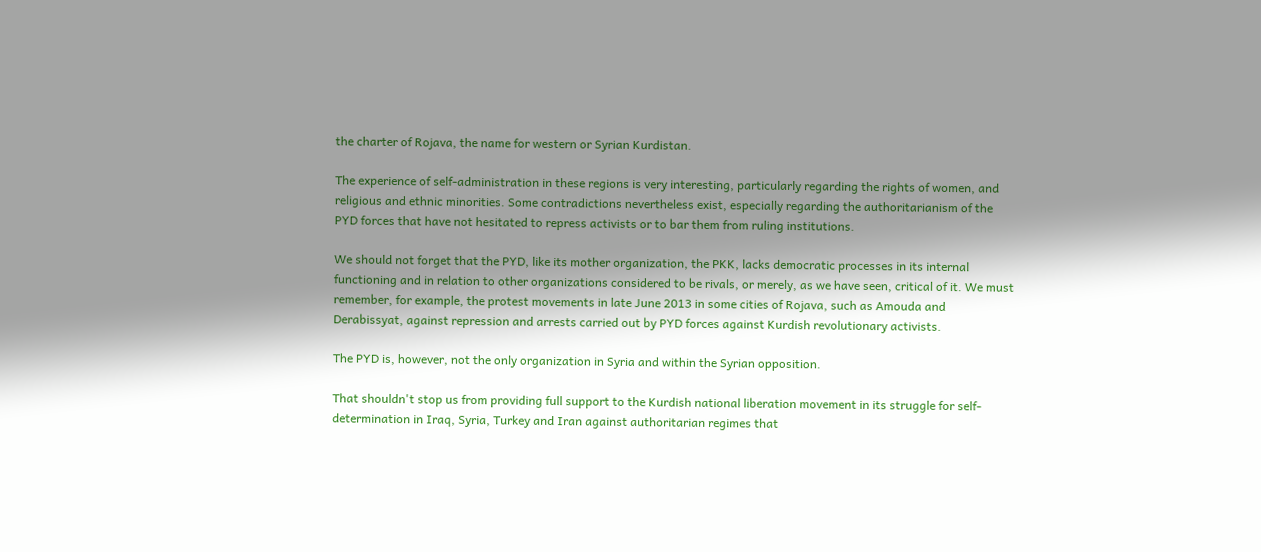the charter of Rojava, the name for western or Syrian Kurdistan.

The experience of self-administration in these regions is very interesting, particularly regarding the rights of women, and religious and ethnic minorities. Some contradictions nevertheless exist, especially regarding the authoritarianism of the PYD forces that have not hesitated to repress activists or to bar them from ruling institutions.

We should not forget that the PYD, like its mother organization, the PKK, lacks democratic processes in its internal functioning and in relation to other organizations considered to be rivals, or merely, as we have seen, critical of it. We must remember, for example, the protest movements in late June 2013 in some cities of Rojava, such as Amouda and Derabissyat, against repression and arrests carried out by PYD forces against Kurdish revolutionary activists.

The PYD is, however, not the only organization in Syria and within the Syrian opposition.

That shouldn't stop us from providing full support to the Kurdish national liberation movement in its struggle for self-determination in Iraq, Syria, Turkey and Iran against authoritarian regimes that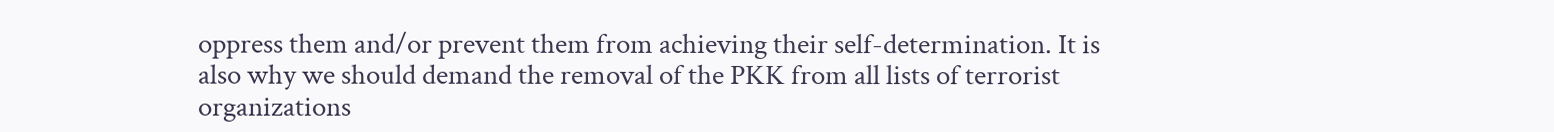oppress them and/or prevent them from achieving their self-determination. It is also why we should demand the removal of the PKK from all lists of terrorist organizations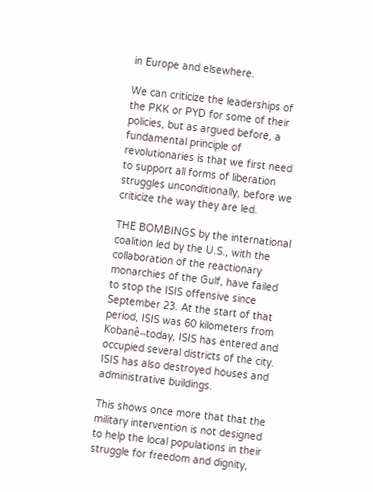in Europe and elsewhere.

We can criticize the leaderships of the PKK or PYD for some of their policies, but as argued before, a fundamental principle of revolutionaries is that we first need to support all forms of liberation struggles unconditionally, before we criticize the way they are led.

THE BOMBINGS by the international coalition led by the U.S., with the collaboration of the reactionary monarchies of the Gulf, have failed to stop the ISIS offensive since September 23. At the start of that period, ISIS was 60 kilometers from Kobanê--today, ISIS has entered and occupied several districts of the city. ISIS has also destroyed houses and administrative buildings.

This shows once more that that the military intervention is not designed to help the local populations in their struggle for freedom and dignity,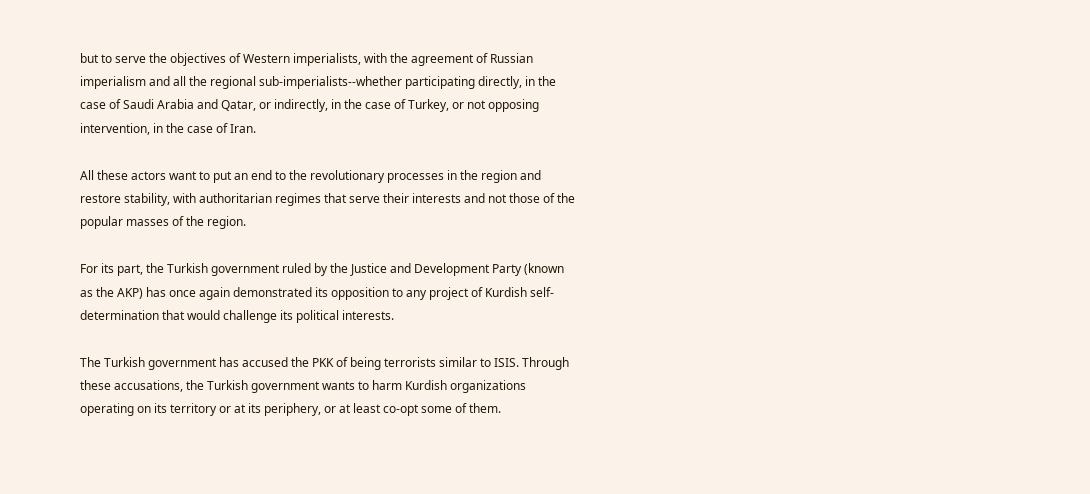but to serve the objectives of Western imperialists, with the agreement of Russian imperialism and all the regional sub-imperialists--whether participating directly, in the case of Saudi Arabia and Qatar, or indirectly, in the case of Turkey, or not opposing intervention, in the case of Iran.

All these actors want to put an end to the revolutionary processes in the region and restore stability, with authoritarian regimes that serve their interests and not those of the popular masses of the region.

For its part, the Turkish government ruled by the Justice and Development Party (known as the AKP) has once again demonstrated its opposition to any project of Kurdish self-determination that would challenge its political interests.

The Turkish government has accused the PKK of being terrorists similar to ISIS. Through these accusations, the Turkish government wants to harm Kurdish organizations operating on its territory or at its periphery, or at least co-opt some of them.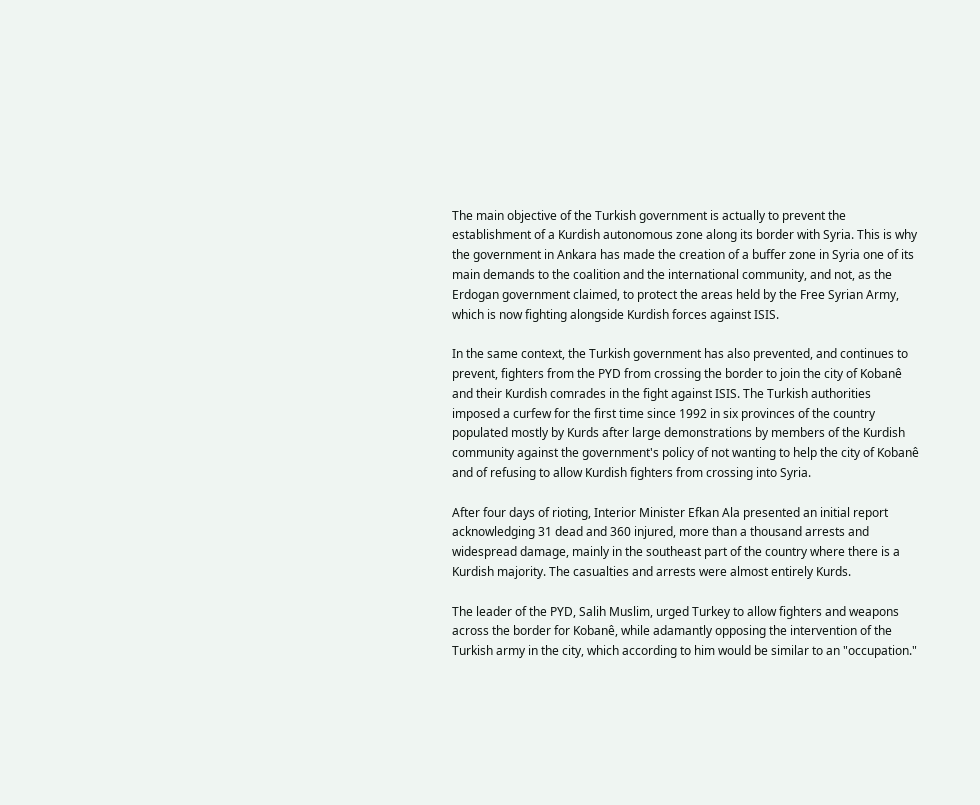The main objective of the Turkish government is actually to prevent the establishment of a Kurdish autonomous zone along its border with Syria. This is why the government in Ankara has made the creation of a buffer zone in Syria one of its main demands to the coalition and the international community, and not, as the Erdogan government claimed, to protect the areas held by the Free Syrian Army, which is now fighting alongside Kurdish forces against ISIS.

In the same context, the Turkish government has also prevented, and continues to prevent, fighters from the PYD from crossing the border to join the city of Kobanê and their Kurdish comrades in the fight against ISIS. The Turkish authorities imposed a curfew for the first time since 1992 in six provinces of the country populated mostly by Kurds after large demonstrations by members of the Kurdish community against the government's policy of not wanting to help the city of Kobanê and of refusing to allow Kurdish fighters from crossing into Syria.

After four days of rioting, Interior Minister Efkan Ala presented an initial report acknowledging 31 dead and 360 injured, more than a thousand arrests and widespread damage, mainly in the southeast part of the country where there is a Kurdish majority. The casualties and arrests were almost entirely Kurds.

The leader of the PYD, Salih Muslim, urged Turkey to allow fighters and weapons across the border for Kobanê, while adamantly opposing the intervention of the Turkish army in the city, which according to him would be similar to an "occupation."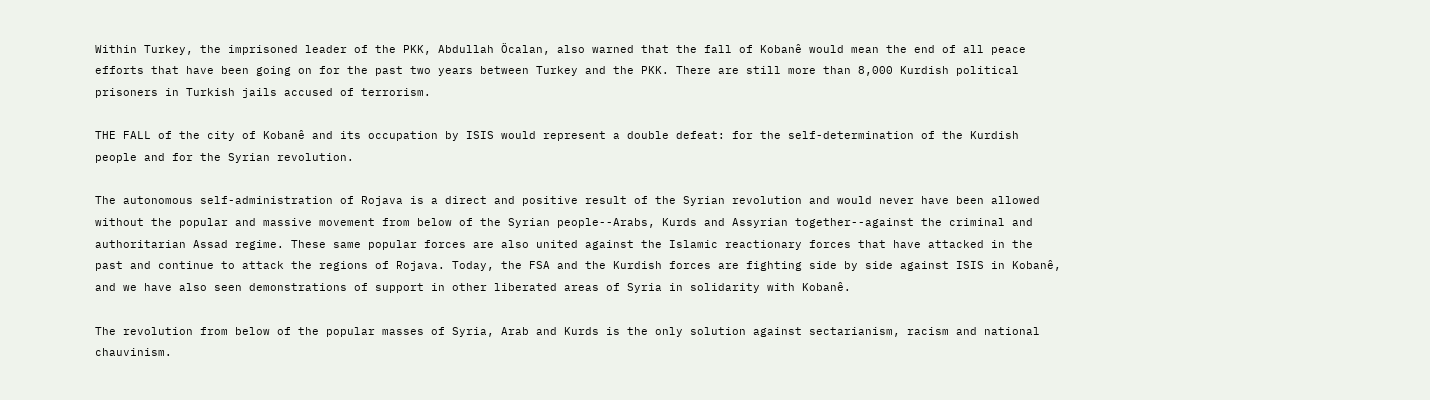Within Turkey, the imprisoned leader of the PKK, Abdullah Öcalan, also warned that the fall of Kobanê would mean the end of all peace efforts that have been going on for the past two years between Turkey and the PKK. There are still more than 8,000 Kurdish political prisoners in Turkish jails accused of terrorism.

THE FALL of the city of Kobanê and its occupation by ISIS would represent a double defeat: for the self-determination of the Kurdish people and for the Syrian revolution.

The autonomous self-administration of Rojava is a direct and positive result of the Syrian revolution and would never have been allowed without the popular and massive movement from below of the Syrian people--Arabs, Kurds and Assyrian together--against the criminal and authoritarian Assad regime. These same popular forces are also united against the Islamic reactionary forces that have attacked in the past and continue to attack the regions of Rojava. Today, the FSA and the Kurdish forces are fighting side by side against ISIS in Kobanê, and we have also seen demonstrations of support in other liberated areas of Syria in solidarity with Kobanê.

The revolution from below of the popular masses of Syria, Arab and Kurds is the only solution against sectarianism, racism and national chauvinism.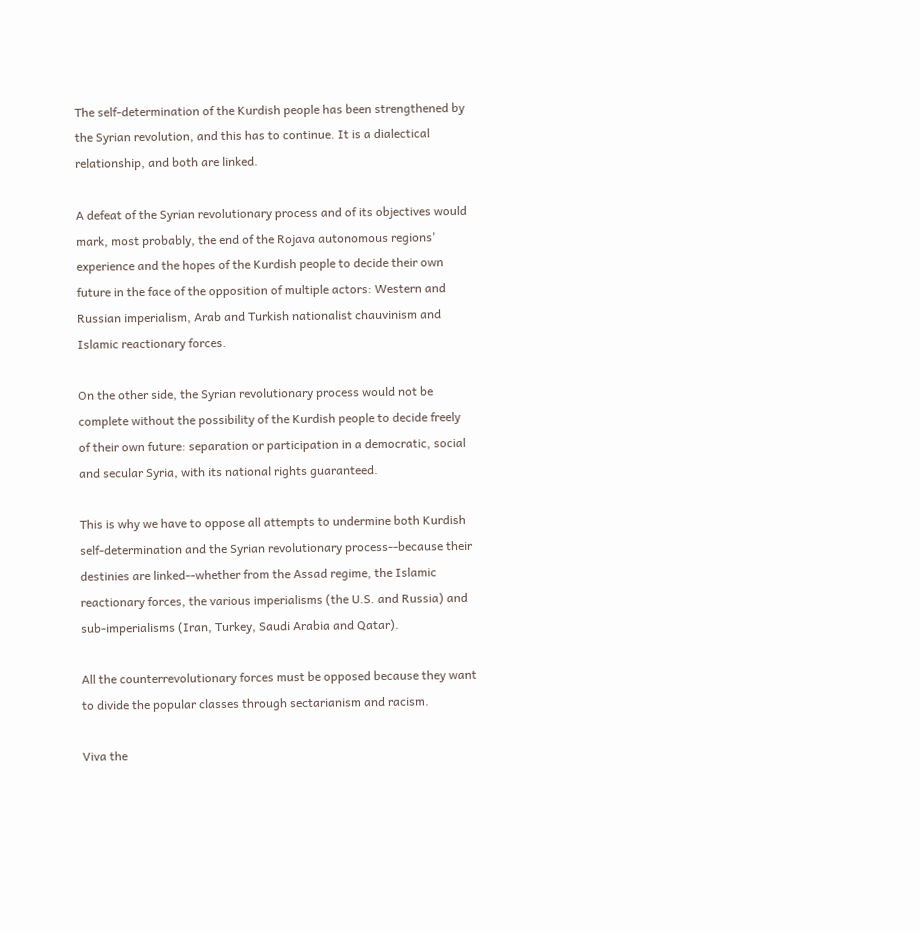The self-determination of the Kurdish people has been strengthened by the Syrian revolution, and this has to continue. It is a dialectical relationship, and both are linked.

A defeat of the Syrian revolutionary process and of its objectives would mark, most probably, the end of the Rojava autonomous regions' experience and the hopes of the Kurdish people to decide their own future in the face of the opposition of multiple actors: Western and Russian imperialism, Arab and Turkish nationalist chauvinism and Islamic reactionary forces.

On the other side, the Syrian revolutionary process would not be complete without the possibility of the Kurdish people to decide freely of their own future: separation or participation in a democratic, social and secular Syria, with its national rights guaranteed.

This is why we have to oppose all attempts to undermine both Kurdish self-determination and the Syrian revolutionary process--because their destinies are linked--whether from the Assad regime, the Islamic reactionary forces, the various imperialisms (the U.S. and Russia) and sub-imperialisms (Iran, Turkey, Saudi Arabia and Qatar).

All the counterrevolutionary forces must be opposed because they want to divide the popular classes through sectarianism and racism.

Viva the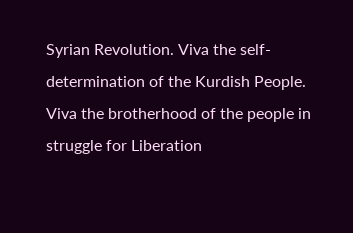Syrian Revolution. Viva the self-determination of the Kurdish People. Viva the brotherhood of the people in struggle for Liberation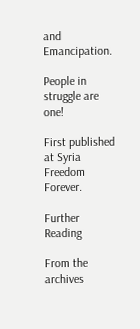and Emancipation.

People in struggle are one!

First published at Syria Freedom Forever.

Further Reading

From the archives